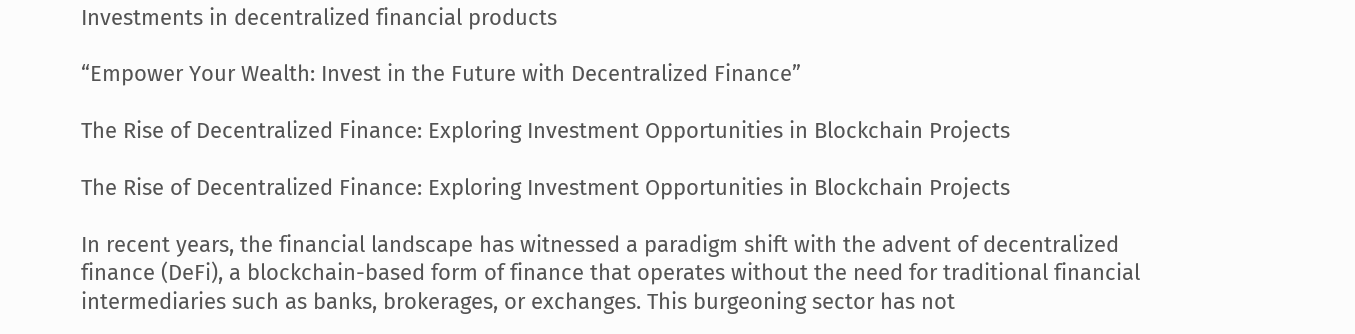Investments in decentralized financial products

“Empower Your Wealth: Invest in the Future with Decentralized Finance”

The Rise of Decentralized Finance: Exploring Investment Opportunities in Blockchain Projects

The Rise of Decentralized Finance: Exploring Investment Opportunities in Blockchain Projects

In recent years, the financial landscape has witnessed a paradigm shift with the advent of decentralized finance (DeFi), a blockchain-based form of finance that operates without the need for traditional financial intermediaries such as banks, brokerages, or exchanges. This burgeoning sector has not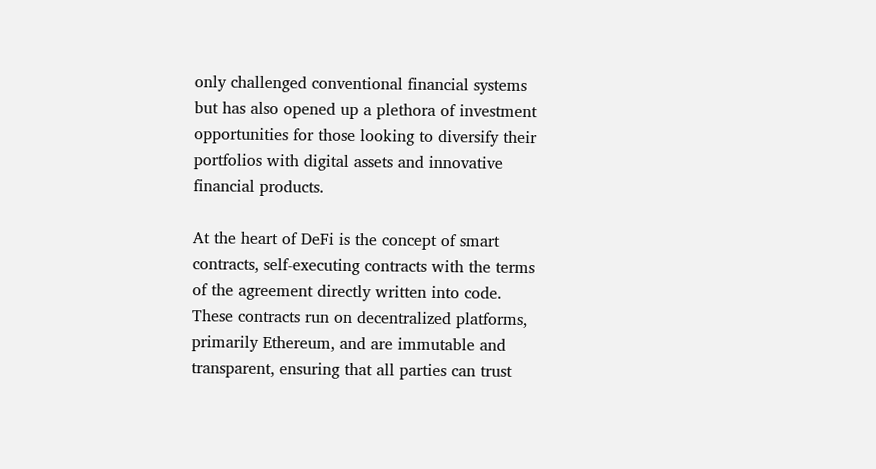only challenged conventional financial systems but has also opened up a plethora of investment opportunities for those looking to diversify their portfolios with digital assets and innovative financial products.

At the heart of DeFi is the concept of smart contracts, self-executing contracts with the terms of the agreement directly written into code. These contracts run on decentralized platforms, primarily Ethereum, and are immutable and transparent, ensuring that all parties can trust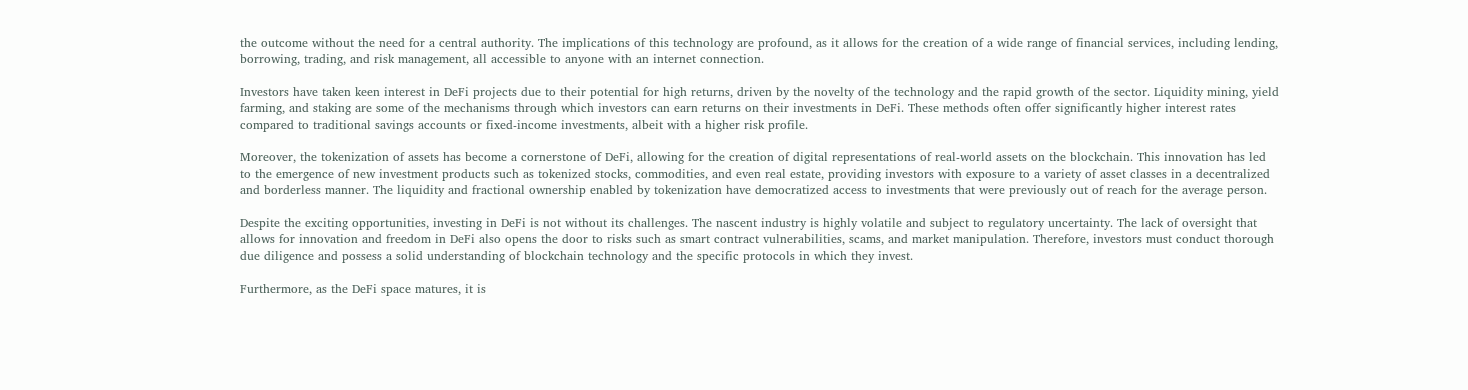the outcome without the need for a central authority. The implications of this technology are profound, as it allows for the creation of a wide range of financial services, including lending, borrowing, trading, and risk management, all accessible to anyone with an internet connection.

Investors have taken keen interest in DeFi projects due to their potential for high returns, driven by the novelty of the technology and the rapid growth of the sector. Liquidity mining, yield farming, and staking are some of the mechanisms through which investors can earn returns on their investments in DeFi. These methods often offer significantly higher interest rates compared to traditional savings accounts or fixed-income investments, albeit with a higher risk profile.

Moreover, the tokenization of assets has become a cornerstone of DeFi, allowing for the creation of digital representations of real-world assets on the blockchain. This innovation has led to the emergence of new investment products such as tokenized stocks, commodities, and even real estate, providing investors with exposure to a variety of asset classes in a decentralized and borderless manner. The liquidity and fractional ownership enabled by tokenization have democratized access to investments that were previously out of reach for the average person.

Despite the exciting opportunities, investing in DeFi is not without its challenges. The nascent industry is highly volatile and subject to regulatory uncertainty. The lack of oversight that allows for innovation and freedom in DeFi also opens the door to risks such as smart contract vulnerabilities, scams, and market manipulation. Therefore, investors must conduct thorough due diligence and possess a solid understanding of blockchain technology and the specific protocols in which they invest.

Furthermore, as the DeFi space matures, it is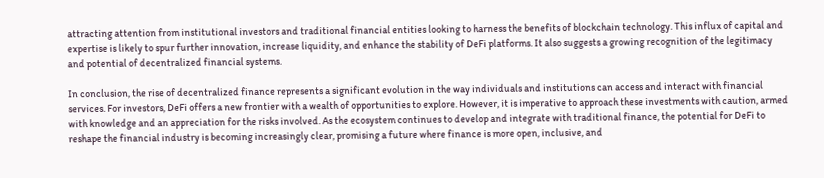attracting attention from institutional investors and traditional financial entities looking to harness the benefits of blockchain technology. This influx of capital and expertise is likely to spur further innovation, increase liquidity, and enhance the stability of DeFi platforms. It also suggests a growing recognition of the legitimacy and potential of decentralized financial systems.

In conclusion, the rise of decentralized finance represents a significant evolution in the way individuals and institutions can access and interact with financial services. For investors, DeFi offers a new frontier with a wealth of opportunities to explore. However, it is imperative to approach these investments with caution, armed with knowledge and an appreciation for the risks involved. As the ecosystem continues to develop and integrate with traditional finance, the potential for DeFi to reshape the financial industry is becoming increasingly clear, promising a future where finance is more open, inclusive, and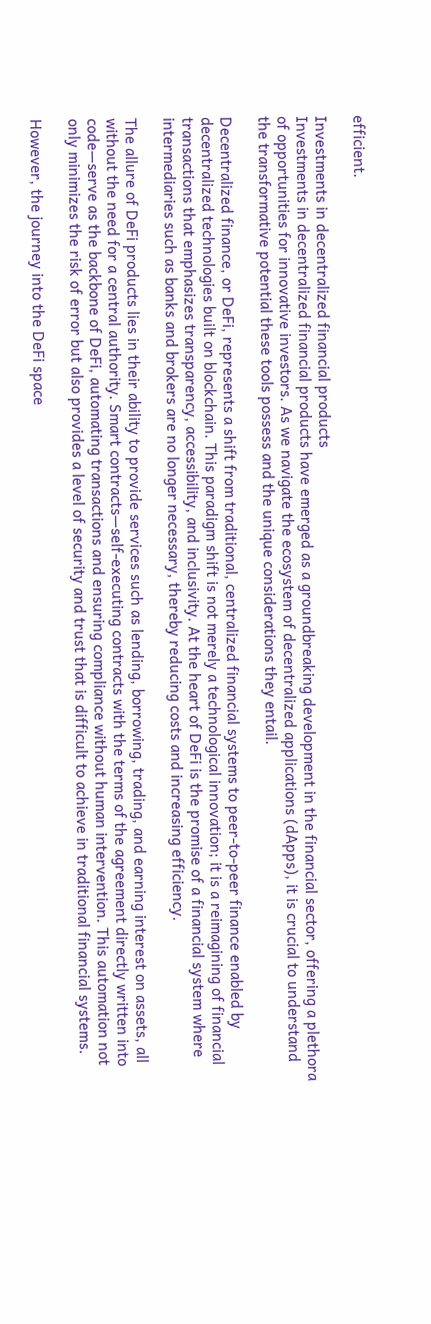efficient.

Investments in decentralized financial products
Investments in decentralized financial products have emerged as a groundbreaking development in the financial sector, offering a plethora of opportunities for innovative investors. As we navigate the ecosystem of decentralized applications (dApps), it is crucial to understand the transformative potential these tools possess and the unique considerations they entail.

Decentralized finance, or DeFi, represents a shift from traditional, centralized financial systems to peer-to-peer finance enabled by decentralized technologies built on blockchain. This paradigm shift is not merely a technological innovation; it is a reimagining of financial transactions that emphasizes transparency, accessibility, and inclusivity. At the heart of DeFi is the promise of a financial system where intermediaries such as banks and brokers are no longer necessary, thereby reducing costs and increasing efficiency.

The allure of DeFi products lies in their ability to provide services such as lending, borrowing, trading, and earning interest on assets, all without the need for a central authority. Smart contracts—self-executing contracts with the terms of the agreement directly written into code—serve as the backbone of DeFi, automating transactions and ensuring compliance without human intervention. This automation not only minimizes the risk of error but also provides a level of security and trust that is difficult to achieve in traditional financial systems.

However, the journey into the DeFi space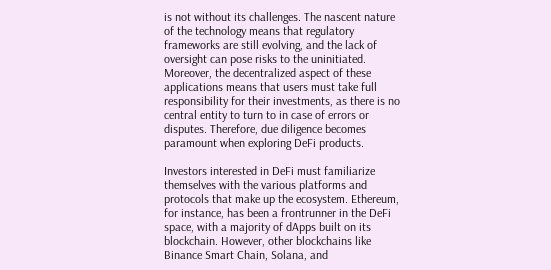is not without its challenges. The nascent nature of the technology means that regulatory frameworks are still evolving, and the lack of oversight can pose risks to the uninitiated. Moreover, the decentralized aspect of these applications means that users must take full responsibility for their investments, as there is no central entity to turn to in case of errors or disputes. Therefore, due diligence becomes paramount when exploring DeFi products.

Investors interested in DeFi must familiarize themselves with the various platforms and protocols that make up the ecosystem. Ethereum, for instance, has been a frontrunner in the DeFi space, with a majority of dApps built on its blockchain. However, other blockchains like Binance Smart Chain, Solana, and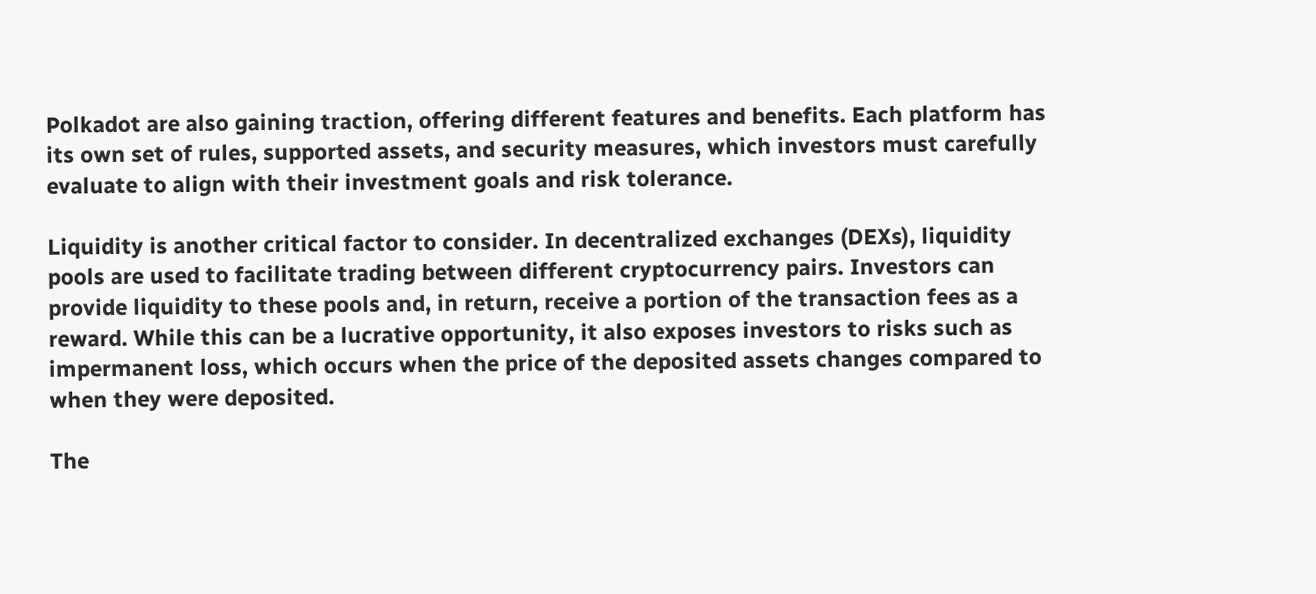Polkadot are also gaining traction, offering different features and benefits. Each platform has its own set of rules, supported assets, and security measures, which investors must carefully evaluate to align with their investment goals and risk tolerance.

Liquidity is another critical factor to consider. In decentralized exchanges (DEXs), liquidity pools are used to facilitate trading between different cryptocurrency pairs. Investors can provide liquidity to these pools and, in return, receive a portion of the transaction fees as a reward. While this can be a lucrative opportunity, it also exposes investors to risks such as impermanent loss, which occurs when the price of the deposited assets changes compared to when they were deposited.

The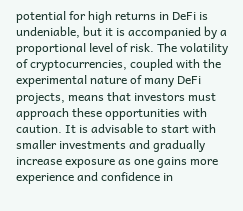potential for high returns in DeFi is undeniable, but it is accompanied by a proportional level of risk. The volatility of cryptocurrencies, coupled with the experimental nature of many DeFi projects, means that investors must approach these opportunities with caution. It is advisable to start with smaller investments and gradually increase exposure as one gains more experience and confidence in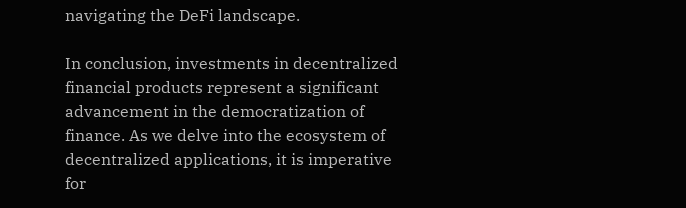navigating the DeFi landscape.

In conclusion, investments in decentralized financial products represent a significant advancement in the democratization of finance. As we delve into the ecosystem of decentralized applications, it is imperative for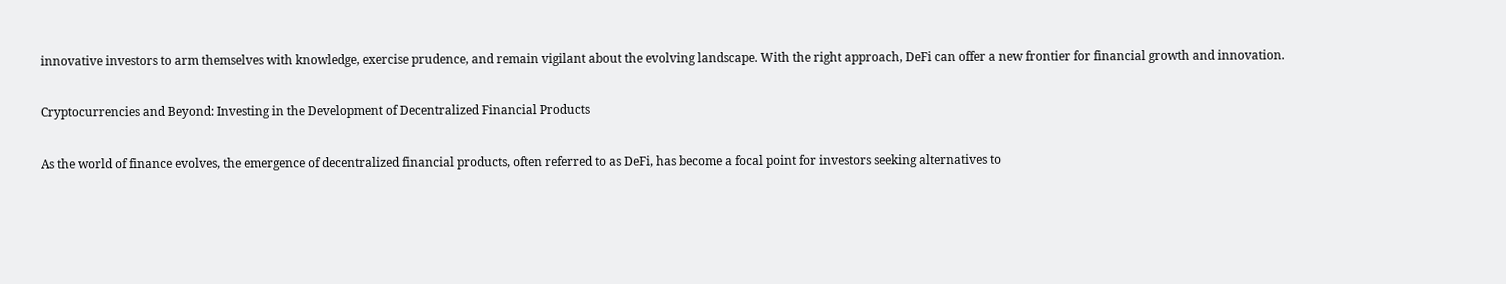innovative investors to arm themselves with knowledge, exercise prudence, and remain vigilant about the evolving landscape. With the right approach, DeFi can offer a new frontier for financial growth and innovation.

Cryptocurrencies and Beyond: Investing in the Development of Decentralized Financial Products

As the world of finance evolves, the emergence of decentralized financial products, often referred to as DeFi, has become a focal point for investors seeking alternatives to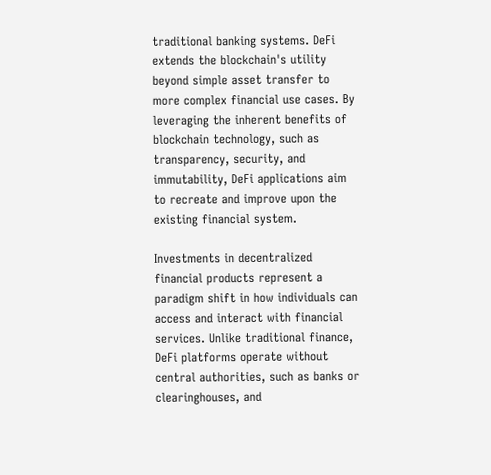traditional banking systems. DeFi extends the blockchain's utility beyond simple asset transfer to more complex financial use cases. By leveraging the inherent benefits of blockchain technology, such as transparency, security, and immutability, DeFi applications aim to recreate and improve upon the existing financial system.

Investments in decentralized financial products represent a paradigm shift in how individuals can access and interact with financial services. Unlike traditional finance, DeFi platforms operate without central authorities, such as banks or clearinghouses, and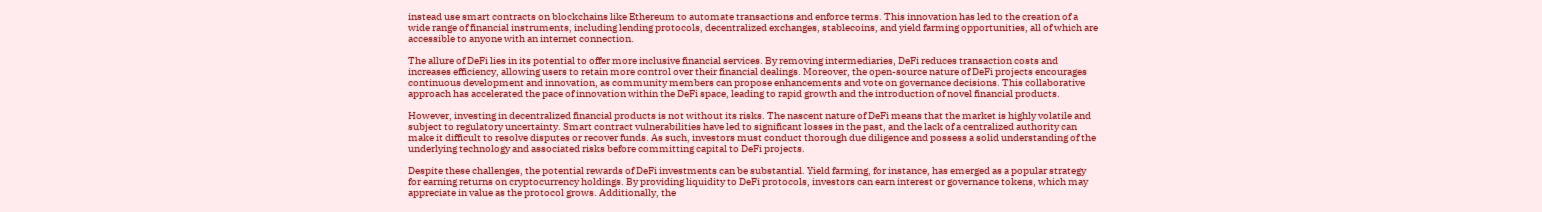instead use smart contracts on blockchains like Ethereum to automate transactions and enforce terms. This innovation has led to the creation of a wide range of financial instruments, including lending protocols, decentralized exchanges, stablecoins, and yield farming opportunities, all of which are accessible to anyone with an internet connection.

The allure of DeFi lies in its potential to offer more inclusive financial services. By removing intermediaries, DeFi reduces transaction costs and increases efficiency, allowing users to retain more control over their financial dealings. Moreover, the open-source nature of DeFi projects encourages continuous development and innovation, as community members can propose enhancements and vote on governance decisions. This collaborative approach has accelerated the pace of innovation within the DeFi space, leading to rapid growth and the introduction of novel financial products.

However, investing in decentralized financial products is not without its risks. The nascent nature of DeFi means that the market is highly volatile and subject to regulatory uncertainty. Smart contract vulnerabilities have led to significant losses in the past, and the lack of a centralized authority can make it difficult to resolve disputes or recover funds. As such, investors must conduct thorough due diligence and possess a solid understanding of the underlying technology and associated risks before committing capital to DeFi projects.

Despite these challenges, the potential rewards of DeFi investments can be substantial. Yield farming, for instance, has emerged as a popular strategy for earning returns on cryptocurrency holdings. By providing liquidity to DeFi protocols, investors can earn interest or governance tokens, which may appreciate in value as the protocol grows. Additionally, the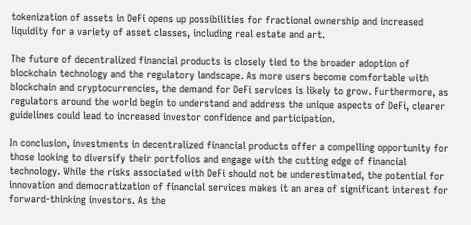tokenization of assets in DeFi opens up possibilities for fractional ownership and increased liquidity for a variety of asset classes, including real estate and art.

The future of decentralized financial products is closely tied to the broader adoption of blockchain technology and the regulatory landscape. As more users become comfortable with blockchain and cryptocurrencies, the demand for DeFi services is likely to grow. Furthermore, as regulators around the world begin to understand and address the unique aspects of DeFi, clearer guidelines could lead to increased investor confidence and participation.

In conclusion, investments in decentralized financial products offer a compelling opportunity for those looking to diversify their portfolios and engage with the cutting edge of financial technology. While the risks associated with DeFi should not be underestimated, the potential for innovation and democratization of financial services makes it an area of significant interest for forward-thinking investors. As the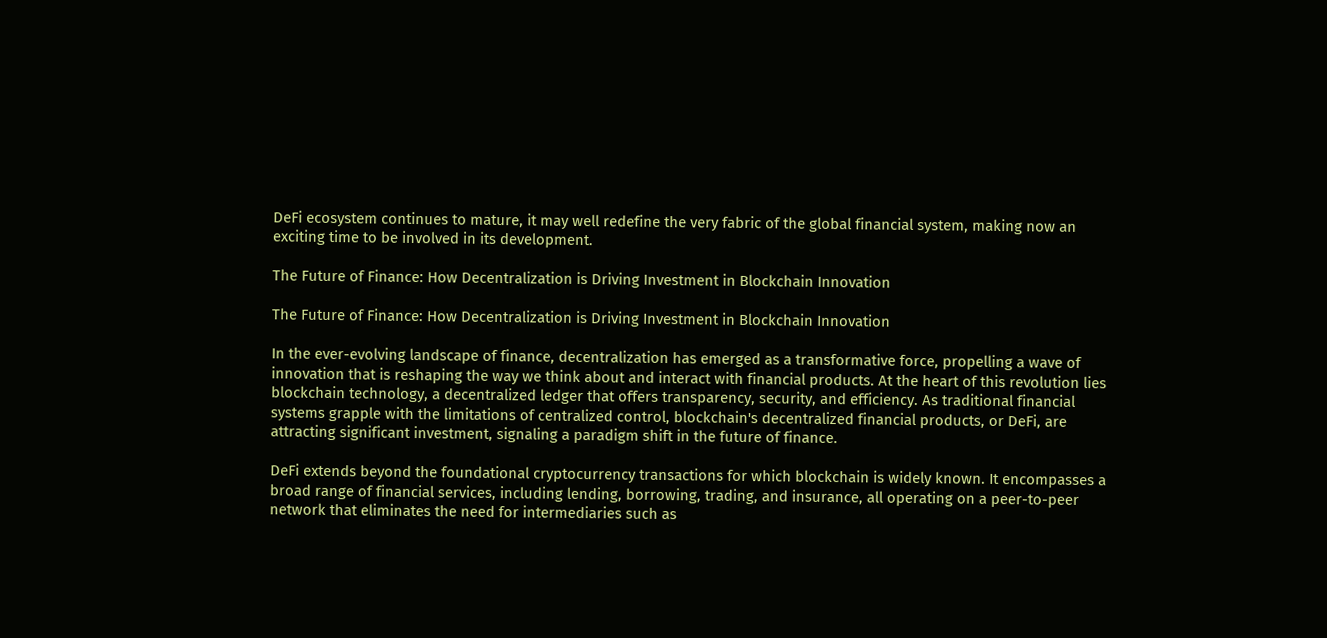DeFi ecosystem continues to mature, it may well redefine the very fabric of the global financial system, making now an exciting time to be involved in its development.

The Future of Finance: How Decentralization is Driving Investment in Blockchain Innovation

The Future of Finance: How Decentralization is Driving Investment in Blockchain Innovation

In the ever-evolving landscape of finance, decentralization has emerged as a transformative force, propelling a wave of innovation that is reshaping the way we think about and interact with financial products. At the heart of this revolution lies blockchain technology, a decentralized ledger that offers transparency, security, and efficiency. As traditional financial systems grapple with the limitations of centralized control, blockchain's decentralized financial products, or DeFi, are attracting significant investment, signaling a paradigm shift in the future of finance.

DeFi extends beyond the foundational cryptocurrency transactions for which blockchain is widely known. It encompasses a broad range of financial services, including lending, borrowing, trading, and insurance, all operating on a peer-to-peer network that eliminates the need for intermediaries such as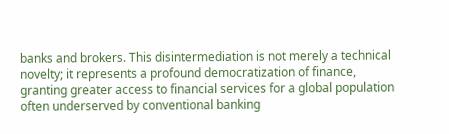banks and brokers. This disintermediation is not merely a technical novelty; it represents a profound democratization of finance, granting greater access to financial services for a global population often underserved by conventional banking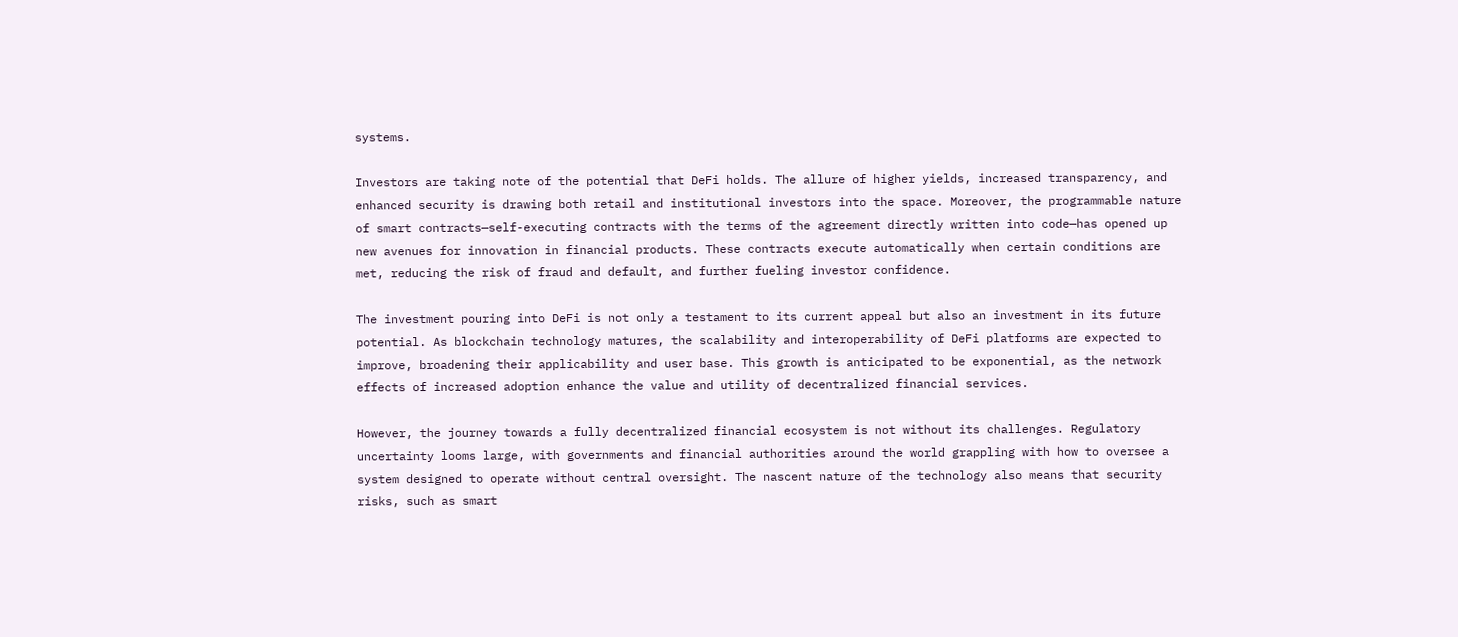systems.

Investors are taking note of the potential that DeFi holds. The allure of higher yields, increased transparency, and enhanced security is drawing both retail and institutional investors into the space. Moreover, the programmable nature of smart contracts—self-executing contracts with the terms of the agreement directly written into code—has opened up new avenues for innovation in financial products. These contracts execute automatically when certain conditions are met, reducing the risk of fraud and default, and further fueling investor confidence.

The investment pouring into DeFi is not only a testament to its current appeal but also an investment in its future potential. As blockchain technology matures, the scalability and interoperability of DeFi platforms are expected to improve, broadening their applicability and user base. This growth is anticipated to be exponential, as the network effects of increased adoption enhance the value and utility of decentralized financial services.

However, the journey towards a fully decentralized financial ecosystem is not without its challenges. Regulatory uncertainty looms large, with governments and financial authorities around the world grappling with how to oversee a system designed to operate without central oversight. The nascent nature of the technology also means that security risks, such as smart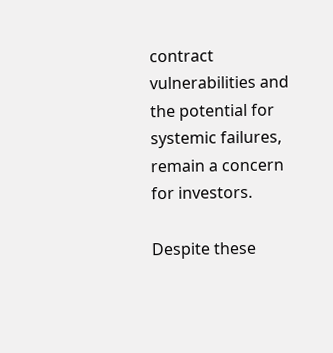contract vulnerabilities and the potential for systemic failures, remain a concern for investors.

Despite these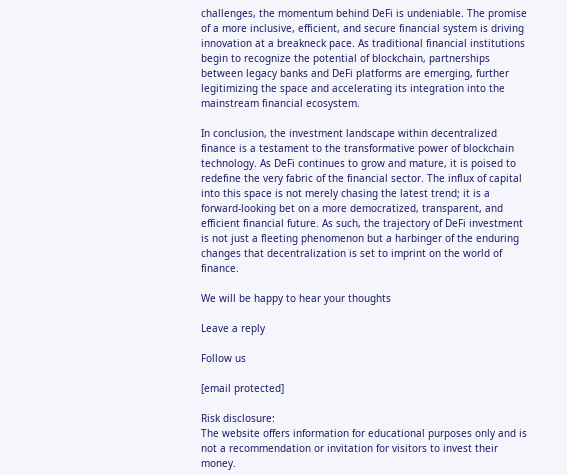challenges, the momentum behind DeFi is undeniable. The promise of a more inclusive, efficient, and secure financial system is driving innovation at a breakneck pace. As traditional financial institutions begin to recognize the potential of blockchain, partnerships between legacy banks and DeFi platforms are emerging, further legitimizing the space and accelerating its integration into the mainstream financial ecosystem.

In conclusion, the investment landscape within decentralized finance is a testament to the transformative power of blockchain technology. As DeFi continues to grow and mature, it is poised to redefine the very fabric of the financial sector. The influx of capital into this space is not merely chasing the latest trend; it is a forward-looking bet on a more democratized, transparent, and efficient financial future. As such, the trajectory of DeFi investment is not just a fleeting phenomenon but a harbinger of the enduring changes that decentralization is set to imprint on the world of finance.

We will be happy to hear your thoughts

Leave a reply

Follow us

[email protected]

Risk disclosure:
The website offers information for educational purposes only and is not a recommendation or invitation for visitors to invest their money.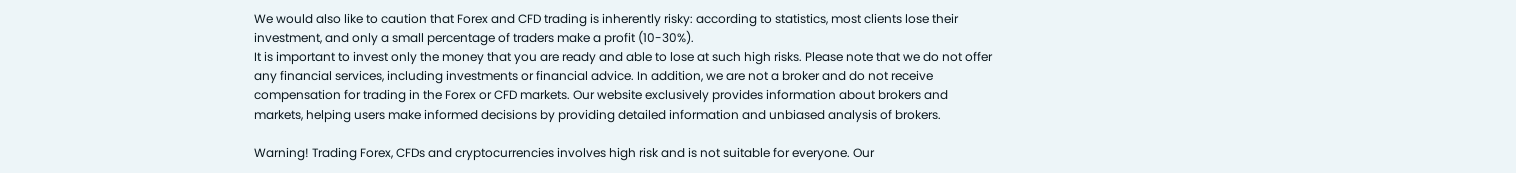We would also like to caution that Forex and CFD trading is inherently risky: according to statistics, most clients lose their investment, and only a small percentage of traders make a profit (10-30%).
It is important to invest only the money that you are ready and able to lose at such high risks. Please note that we do not offer any financial services, including investments or financial advice. In addition, we are not a broker and do not receive compensation for trading in the Forex or CFD markets. Our website exclusively provides information about brokers and markets, helping users make informed decisions by providing detailed information and unbiased analysis of brokers.

Warning! Trading Forex, CFDs and cryptocurrencies involves high risk and is not suitable for everyone. Our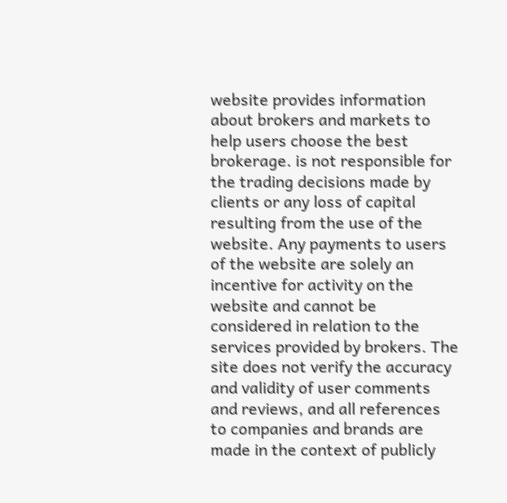website provides information about brokers and markets to help users choose the best brokerage. is not responsible for the trading decisions made by clients or any loss of capital resulting from the use of the website. Any payments to users of the website are solely an incentive for activity on the website and cannot be considered in relation to the services provided by brokers. The site does not verify the accuracy and validity of user comments and reviews, and all references to companies and brands are made in the context of publicly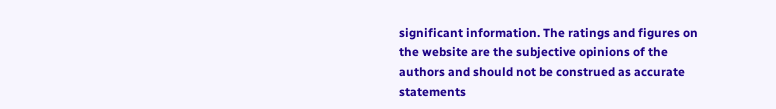significant information. The ratings and figures on the website are the subjective opinions of the authors and should not be construed as accurate statements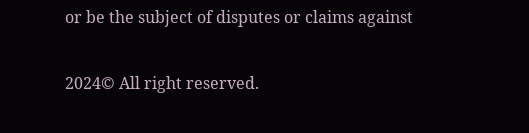or be the subject of disputes or claims against

2024© All right reserved.